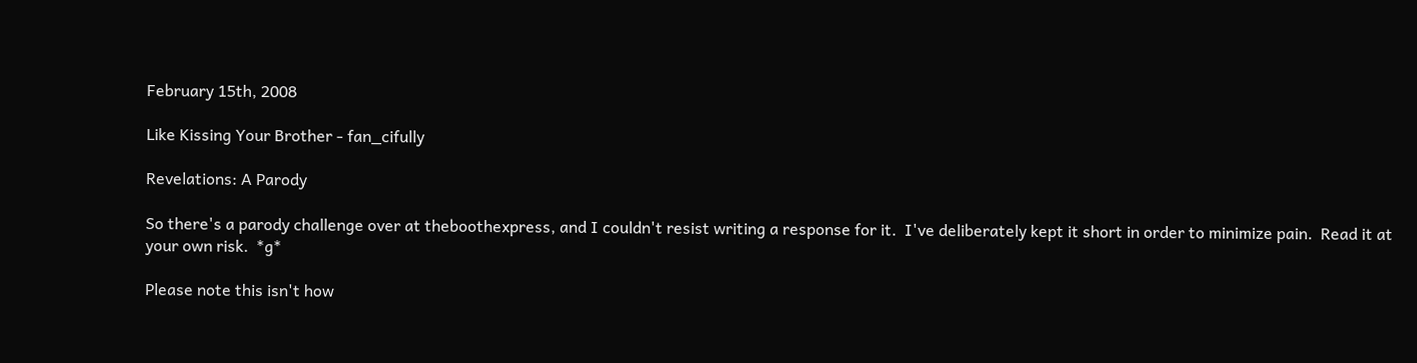February 15th, 2008

Like Kissing Your Brother - fan_cifully

Revelations: A Parody

So there's a parody challenge over at theboothexpress, and I couldn't resist writing a response for it.  I've deliberately kept it short in order to minimize pain.  Read it at your own risk.  *g*

Please note this isn't how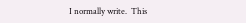I normally write.  This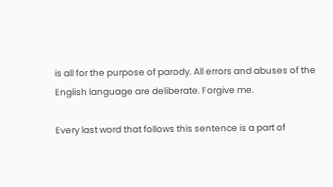is all for the purpose of parody. All errors and abuses of the English language are deliberate. Forgive me.

Every last word that follows this sentence is a part of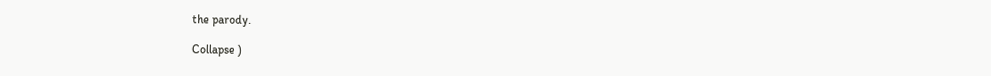the parody.

Collapse )